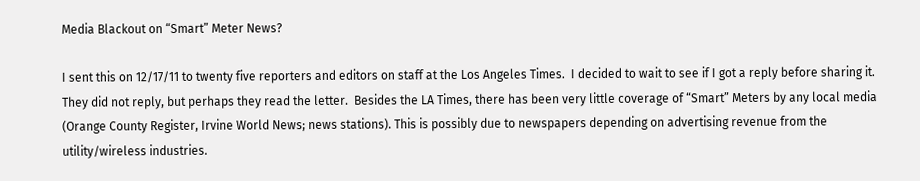Media Blackout on “Smart” Meter News?

I sent this on 12/17/11 to twenty five reporters and editors on staff at the Los Angeles Times.  I decided to wait to see if I got a reply before sharing it.  They did not reply, but perhaps they read the letter.  Besides the LA Times, there has been very little coverage of “Smart” Meters by any local media (Orange County Register, Irvine World News; news stations). This is possibly due to newspapers depending on advertising revenue from the utility/wireless industries.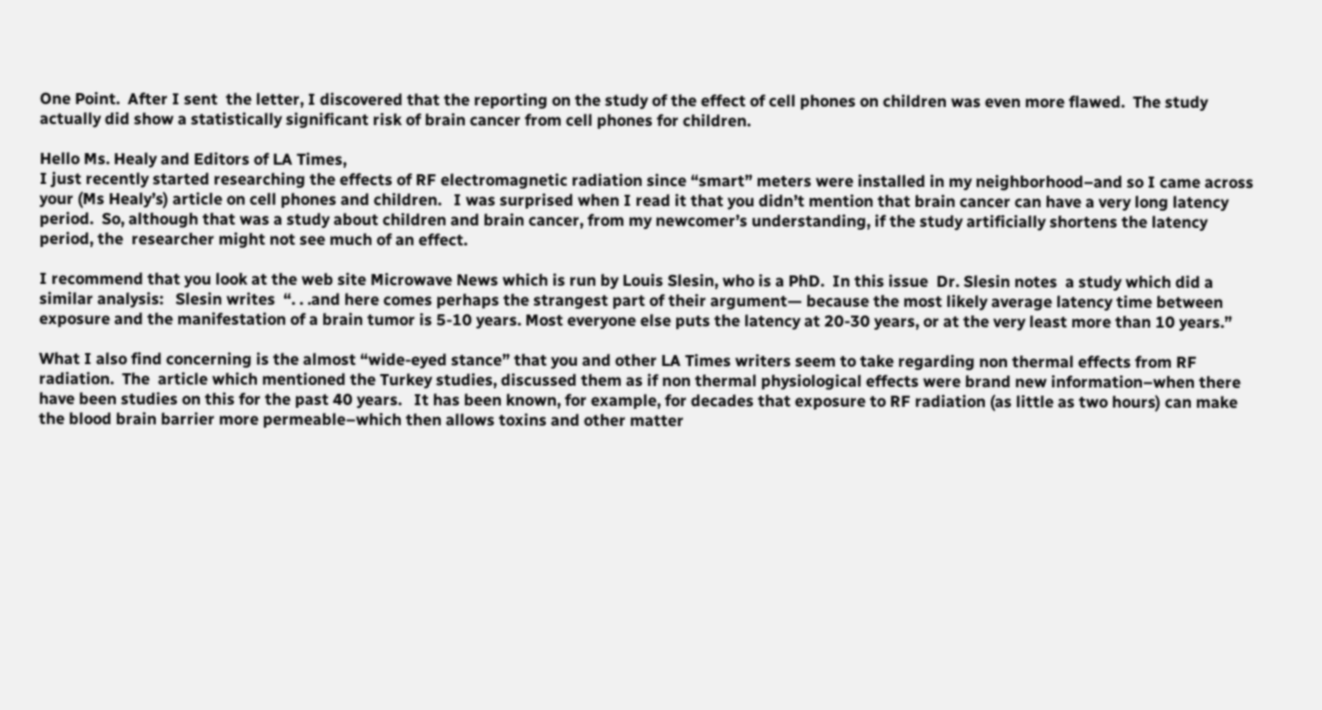One Point.  After I sent  the letter, I discovered that the reporting on the study of the effect of cell phones on children was even more flawed.  The study actually did show a statistically significant risk of brain cancer from cell phones for children.

Hello Ms. Healy and Editors of LA Times,
I just recently started researching the effects of RF electromagnetic radiation since “smart” meters were installed in my neighborhood–and so I came across your (Ms Healy’s) article on cell phones and children.   I was surprised when I read it that you didn’t mention that brain cancer can have a very long latency period.  So, although that was a study about children and brain cancer, from my newcomer’s understanding, if the study artificially shortens the latency period, the  researcher might not see much of an effect.

I recommend that you look at the web site Microwave News which is run by Louis Slesin, who is a PhD.  In this issue  Dr. Slesin notes  a study which did a similar analysis:   Slesin writes  “. . .and here comes perhaps the strangest part of their argument— because the most likely average latency time between exposure and the manifestation of a brain tumor is 5-10 years. Most everyone else puts the latency at 20-30 years, or at the very least more than 10 years.”

What I also find concerning is the almost “wide-eyed stance” that you and other LA Times writers seem to take regarding non thermal effects from RF radiation.  The  article which mentioned the Turkey studies, discussed them as if non thermal physiological effects were brand new information–when there have been studies on this for the past 40 years.   It has been known, for example, for decades that exposure to RF radiation (as little as two hours) can make the blood brain barrier more permeable–which then allows toxins and other matter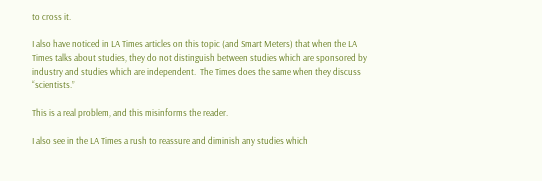to cross it.

I also have noticed in LA Times articles on this topic (and Smart Meters) that when the LA Times talks about studies, they do not distinguish between studies which are sponsored by industry and studies which are independent.  The Times does the same when they discuss “scientists.”

This is a real problem, and this misinforms the reader.

I also see in the LA Times a rush to reassure and diminish any studies which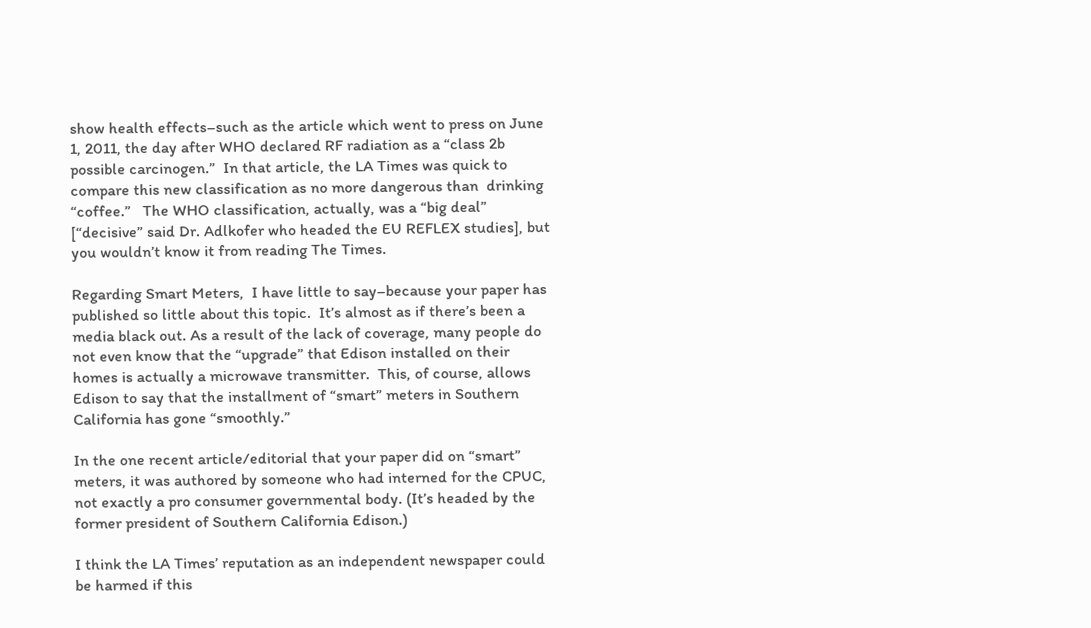show health effects–such as the article which went to press on June 1, 2011, the day after WHO declared RF radiation as a “class 2b possible carcinogen.”  In that article, the LA Times was quick to compare this new classification as no more dangerous than  drinking “coffee.”   The WHO classification, actually, was a “big deal” [“decisive” said Dr. Adlkofer who headed the EU REFLEX studies], but you wouldn’t know it from reading The Times.

Regarding Smart Meters,  I have little to say–because your paper has published so little about this topic.  It’s almost as if there’s been a media black out. As a result of the lack of coverage, many people do not even know that the “upgrade” that Edison installed on their homes is actually a microwave transmitter.  This, of course, allows Edison to say that the installment of “smart” meters in Southern California has gone “smoothly.”

In the one recent article/editorial that your paper did on “smart” meters, it was authored by someone who had interned for the CPUC, not exactly a pro consumer governmental body. (It’s headed by the former president of Southern California Edison.)

I think the LA Times’ reputation as an independent newspaper could be harmed if this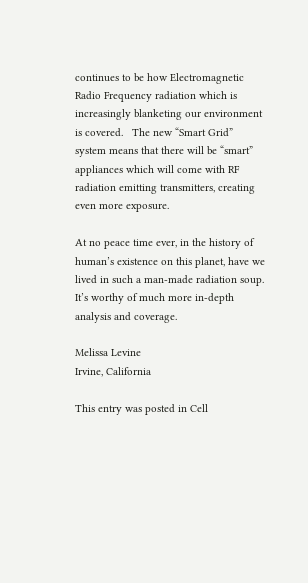continues to be how Electromagnetic Radio Frequency radiation which is increasingly blanketing our environment is covered.   The new “Smart Grid” system means that there will be “smart” appliances which will come with RF radiation emitting transmitters, creating even more exposure.

At no peace time ever, in the history of human’s existence on this planet, have we lived in such a man-made radiation soup.  It’s worthy of much more in-depth analysis and coverage.

Melissa Levine
Irvine, California

This entry was posted in Cell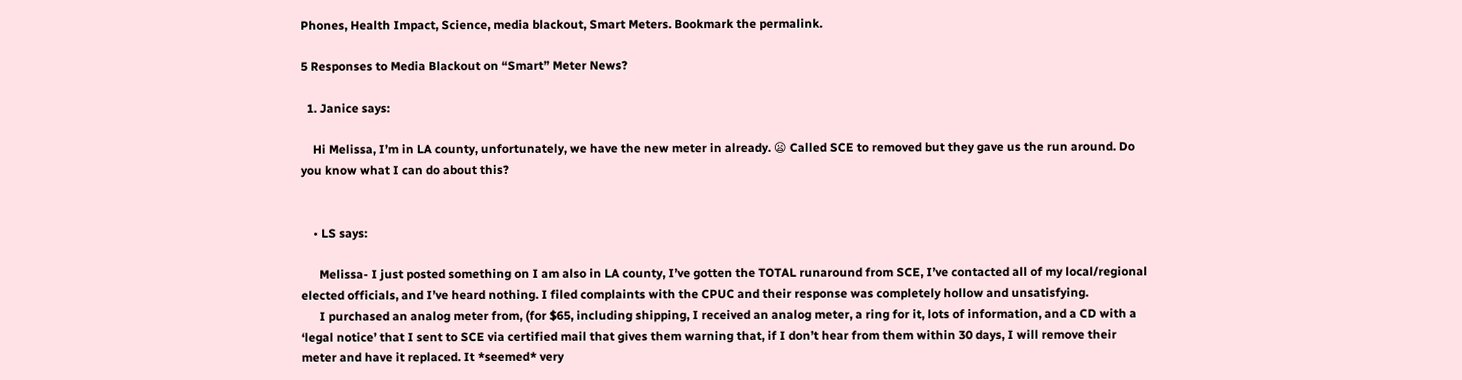Phones, Health Impact, Science, media blackout, Smart Meters. Bookmark the permalink.

5 Responses to Media Blackout on “Smart” Meter News?

  1. Janice says:

    Hi Melissa, I’m in LA county, unfortunately, we have the new meter in already. 😦 Called SCE to removed but they gave us the run around. Do you know what I can do about this?


    • LS says:

      Melissa- I just posted something on I am also in LA county, I’ve gotten the TOTAL runaround from SCE, I’ve contacted all of my local/regional elected officials, and I’ve heard nothing. I filed complaints with the CPUC and their response was completely hollow and unsatisfying.
      I purchased an analog meter from, (for $65, including shipping, I received an analog meter, a ring for it, lots of information, and a CD with a ‘legal notice’ that I sent to SCE via certified mail that gives them warning that, if I don’t hear from them within 30 days, I will remove their meter and have it replaced. It *seemed* very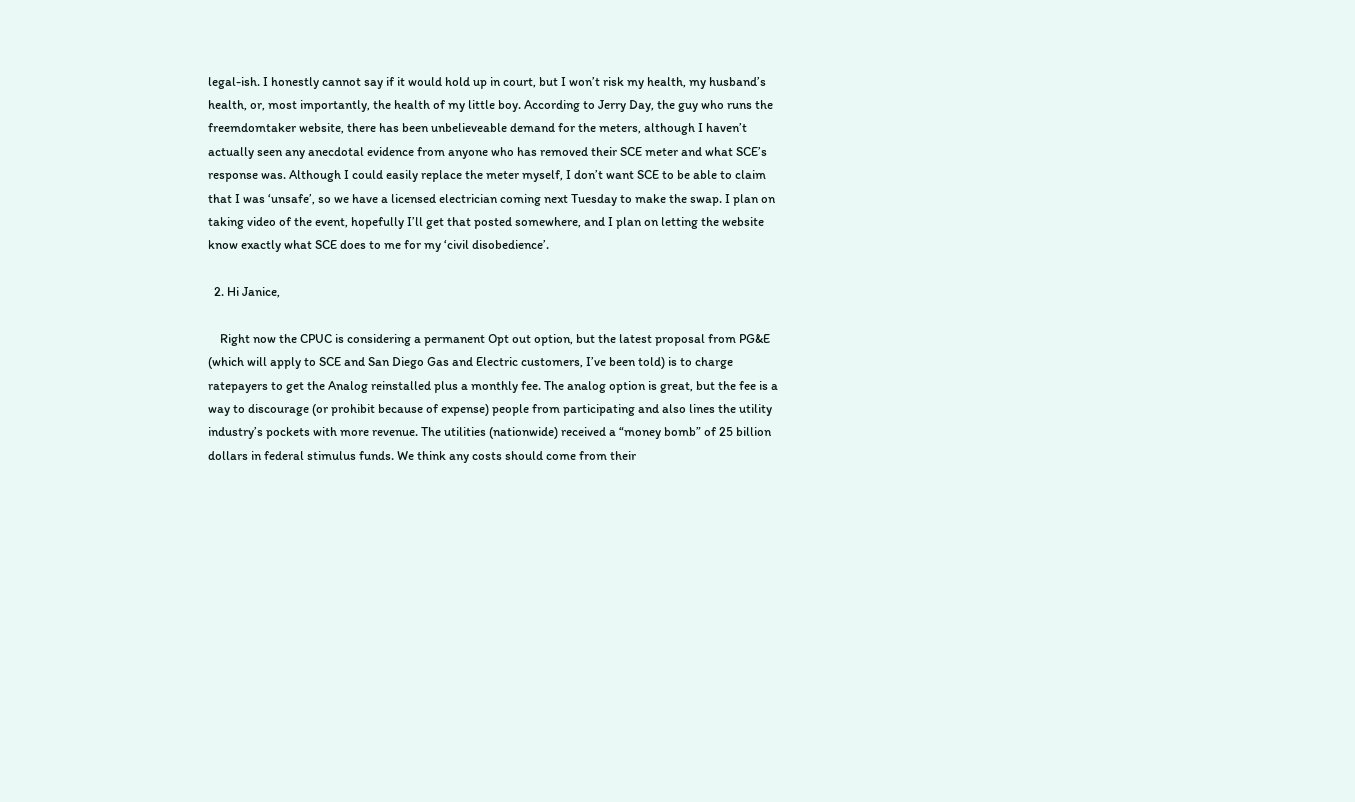legal-ish. I honestly cannot say if it would hold up in court, but I won’t risk my health, my husband’s health, or, most importantly, the health of my little boy. According to Jerry Day, the guy who runs the freemdomtaker website, there has been unbelieveable demand for the meters, although I haven’t actually seen any anecdotal evidence from anyone who has removed their SCE meter and what SCE’s response was. Although I could easily replace the meter myself, I don’t want SCE to be able to claim that I was ‘unsafe’, so we have a licensed electrician coming next Tuesday to make the swap. I plan on taking video of the event, hopefully I’ll get that posted somewhere, and I plan on letting the website know exactly what SCE does to me for my ‘civil disobedience’.

  2. Hi Janice,

    Right now the CPUC is considering a permanent Opt out option, but the latest proposal from PG&E (which will apply to SCE and San Diego Gas and Electric customers, I’ve been told) is to charge ratepayers to get the Analog reinstalled plus a monthly fee. The analog option is great, but the fee is a way to discourage (or prohibit because of expense) people from participating and also lines the utility industry’s pockets with more revenue. The utilities (nationwide) received a “money bomb” of 25 billion dollars in federal stimulus funds. We think any costs should come from their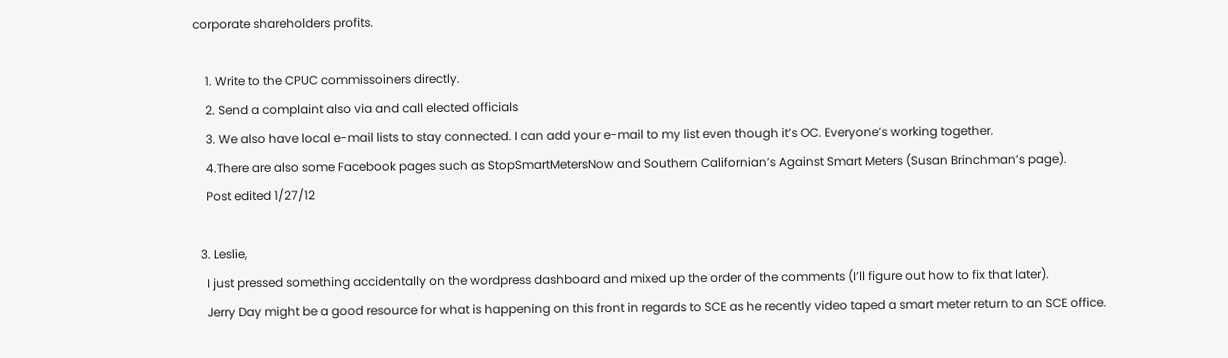corporate shareholders profits.

    1. Write to the CPUC commissoiners directly.
    2. Send a complaint also via and call elected officials
    3. We also have local e-mail lists to stay connected. I can add your e-mail to my list even though it’s OC. Everyone’s working together.
    4.There are also some Facebook pages such as StopSmartMetersNow and Southern Californian’s Against Smart Meters (Susan Brinchman’s page).
    Post edited 1/27/12

  3. Leslie,
    I just pressed something accidentally on the wordpress dashboard and mixed up the order of the comments (I’ll figure out how to fix that later).
    Jerry Day might be a good resource for what is happening on this front in regards to SCE as he recently video taped a smart meter return to an SCE office.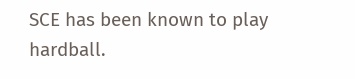SCE has been known to play hardball.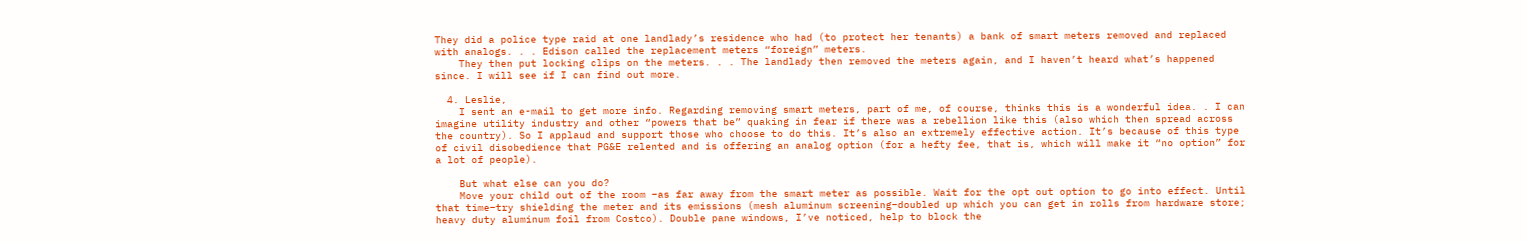They did a police type raid at one landlady’s residence who had (to protect her tenants) a bank of smart meters removed and replaced with analogs. . . Edison called the replacement meters “foreign” meters.
    They then put locking clips on the meters. . . The landlady then removed the meters again, and I haven’t heard what’s happened since. I will see if I can find out more.

  4. Leslie,
    I sent an e-mail to get more info. Regarding removing smart meters, part of me, of course, thinks this is a wonderful idea. . I can imagine utility industry and other “powers that be” quaking in fear if there was a rebellion like this (also which then spread across the country). So I applaud and support those who choose to do this. It’s also an extremely effective action. It’s because of this type of civil disobedience that PG&E relented and is offering an analog option (for a hefty fee, that is, which will make it “no option” for a lot of people).

    But what else can you do?
    Move your child out of the room –as far away from the smart meter as possible. Wait for the opt out option to go into effect. Until that time–try shielding the meter and its emissions (mesh aluminum screening–doubled up which you can get in rolls from hardware store; heavy duty aluminum foil from Costco). Double pane windows, I’ve noticed, help to block the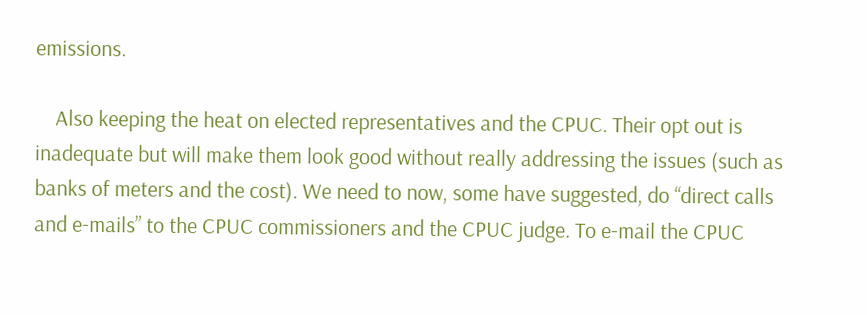emissions.

    Also keeping the heat on elected representatives and the CPUC. Their opt out is inadequate but will make them look good without really addressing the issues (such as banks of meters and the cost). We need to now, some have suggested, do “direct calls and e-mails” to the CPUC commissioners and the CPUC judge. To e-mail the CPUC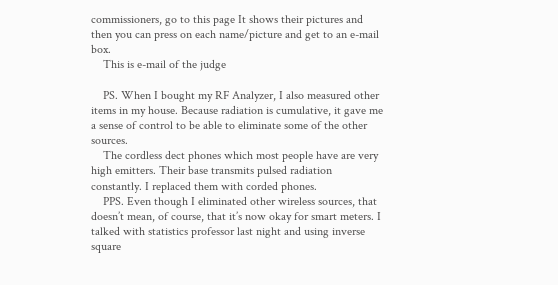commissioners, go to this page It shows their pictures and then you can press on each name/picture and get to an e-mail box.
    This is e-mail of the judge

    PS. When I bought my RF Analyzer, I also measured other items in my house. Because radiation is cumulative, it gave me a sense of control to be able to eliminate some of the other sources.
    The cordless dect phones which most people have are very high emitters. Their base transmits pulsed radiation constantly. I replaced them with corded phones.
    PPS. Even though I eliminated other wireless sources, that doesn’t mean, of course, that it’s now okay for smart meters. I talked with statistics professor last night and using inverse square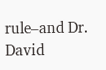rule–and Dr. David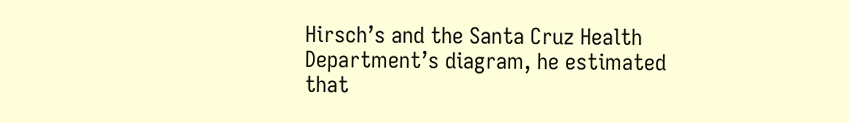Hirsch’s and the Santa Cruz Health Department’s diagram, he estimated that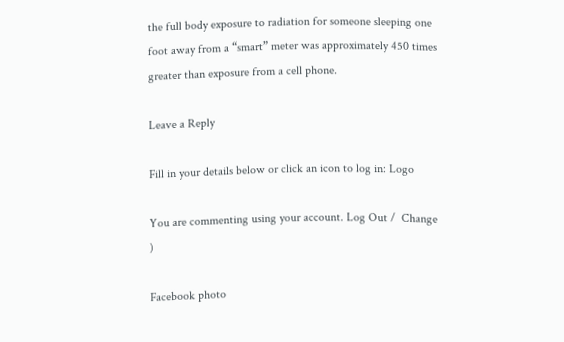the full body exposure to radiation for someone sleeping one foot away from a “smart” meter was approximately 450 times greater than exposure from a cell phone.

Leave a Reply

Fill in your details below or click an icon to log in: Logo

You are commenting using your account. Log Out /  Change )

Facebook photo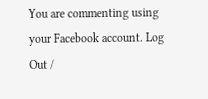You are commenting using your Facebook account. Log Out /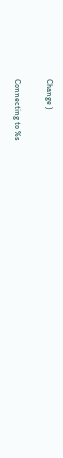Change )

Connecting to %s